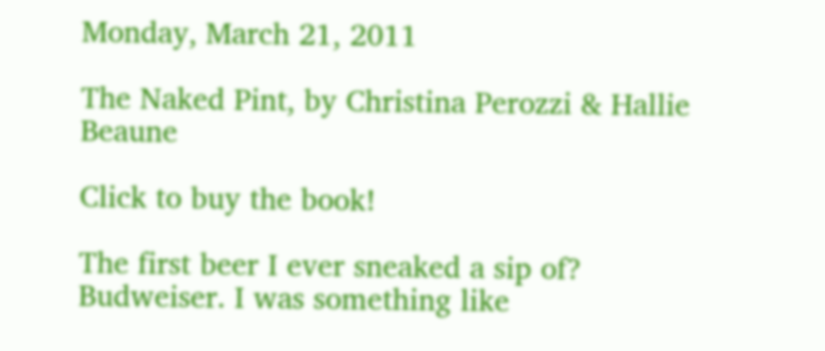Monday, March 21, 2011

The Naked Pint, by Christina Perozzi & Hallie Beaune

Click to buy the book!

The first beer I ever sneaked a sip of? Budweiser. I was something like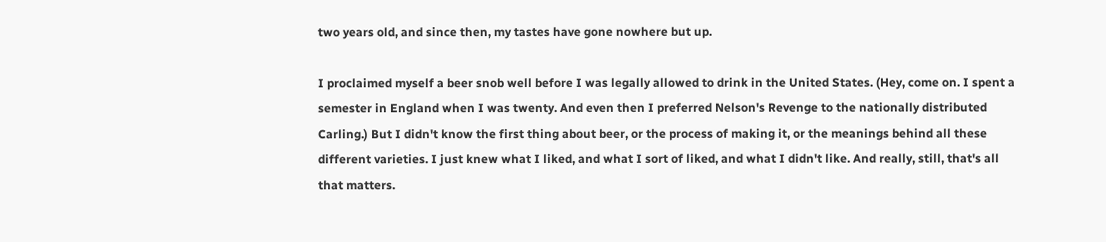two years old, and since then, my tastes have gone nowhere but up.

I proclaimed myself a beer snob well before I was legally allowed to drink in the United States. (Hey, come on. I spent a semester in England when I was twenty. And even then I preferred Nelson's Revenge to the nationally distributed Carling.) But I didn't know the first thing about beer, or the process of making it, or the meanings behind all these different varieties. I just knew what I liked, and what I sort of liked, and what I didn't like. And really, still, that's all that matters.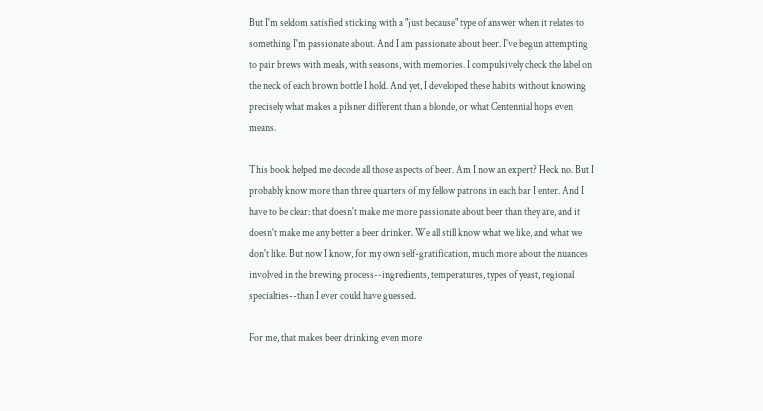But I'm seldom satisfied sticking with a "just because" type of answer when it relates to something I'm passionate about. And I am passionate about beer. I've begun attempting to pair brews with meals, with seasons, with memories. I compulsively check the label on the neck of each brown bottle I hold. And yet, I developed these habits without knowing precisely what makes a pilsner different than a blonde, or what Centennial hops even means.

This book helped me decode all those aspects of beer. Am I now an expert? Heck no. But I probably know more than three quarters of my fellow patrons in each bar I enter. And I have to be clear: that doesn't make me more passionate about beer than they are, and it doesn't make me any better a beer drinker. We all still know what we like, and what we don't like. But now I know, for my own self-gratification, much more about the nuances involved in the brewing process--ingredients, temperatures, types of yeast, regional specialties--than I ever could have guessed.

For me, that makes beer drinking even more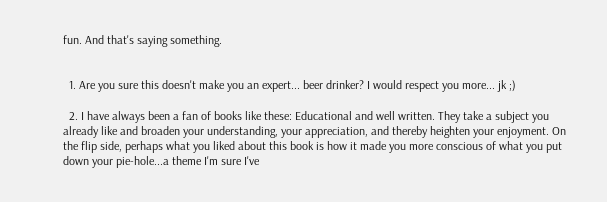fun. And that's saying something.


  1. Are you sure this doesn't make you an expert... beer drinker? I would respect you more... jk ;)

  2. I have always been a fan of books like these: Educational and well written. They take a subject you already like and broaden your understanding, your appreciation, and thereby heighten your enjoyment. On the flip side, perhaps what you liked about this book is how it made you more conscious of what you put down your pie-hole...a theme I'm sure I've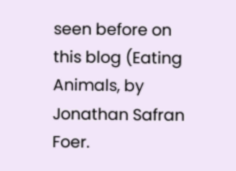seen before on this blog (Eating Animals, by Jonathan Safran Foer.